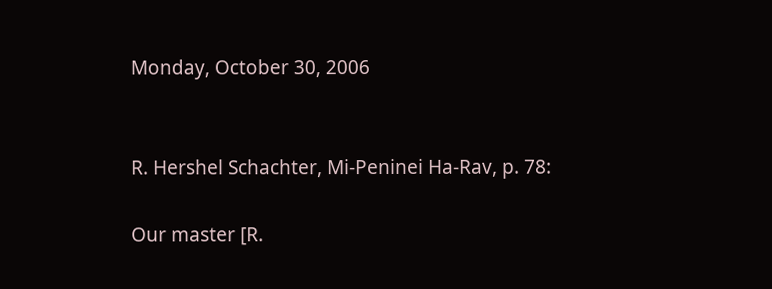Monday, October 30, 2006


R. Hershel Schachter, Mi-Peninei Ha-Rav, p. 78:

Our master [R.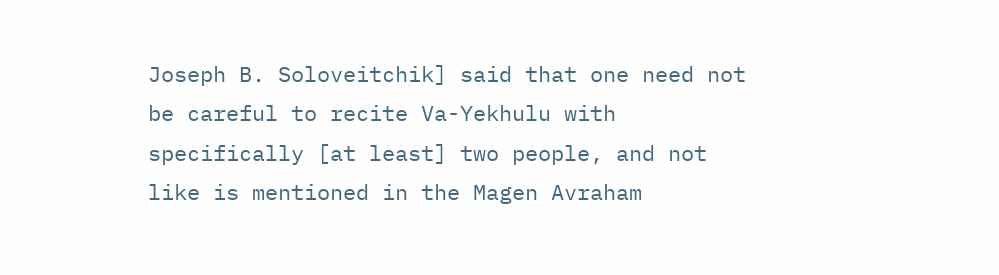Joseph B. Soloveitchik] said that one need not be careful to recite Va-Yekhulu with specifically [at least] two people, and not like is mentioned in the Magen Avraham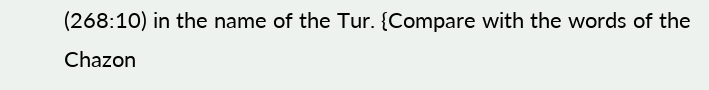(268:10) in the name of the Tur. {Compare with the words of the Chazon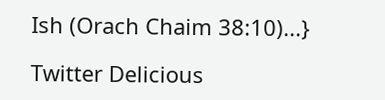Ish (Orach Chaim 38:10)...}

Twitter Delicious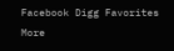Facebook Digg Favorites More